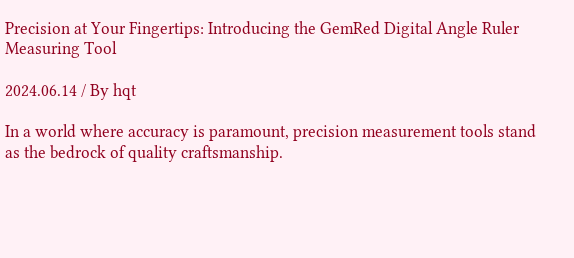Precision at Your Fingertips: Introducing the GemRed Digital Angle Ruler Measuring Tool

2024.06.14 / By hqt

In a world where accuracy is paramount, precision measurement tools stand as the bedrock of quality craftsmanship.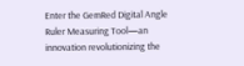Enter the GemRed Digital Angle Ruler Measuring Tool—an innovation revolutionizing the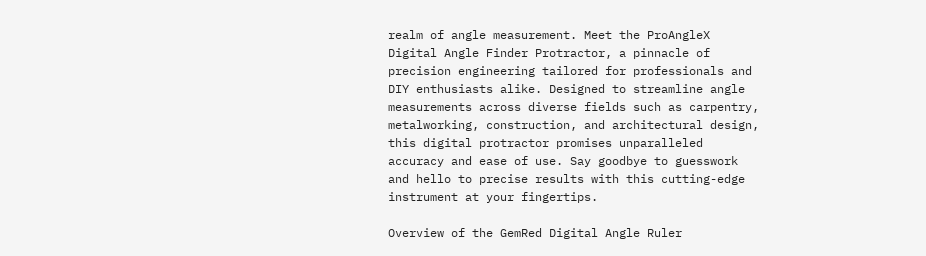realm of angle measurement. Meet the ProAngleX Digital Angle Finder Protractor, a pinnacle of precision engineering tailored for professionals and DIY enthusiasts alike. Designed to streamline angle measurements across diverse fields such as carpentry, metalworking, construction, and architectural design, this digital protractor promises unparalleled accuracy and ease of use. Say goodbye to guesswork and hello to precise results with this cutting-edge instrument at your fingertips.

Overview of the GemRed Digital Angle Ruler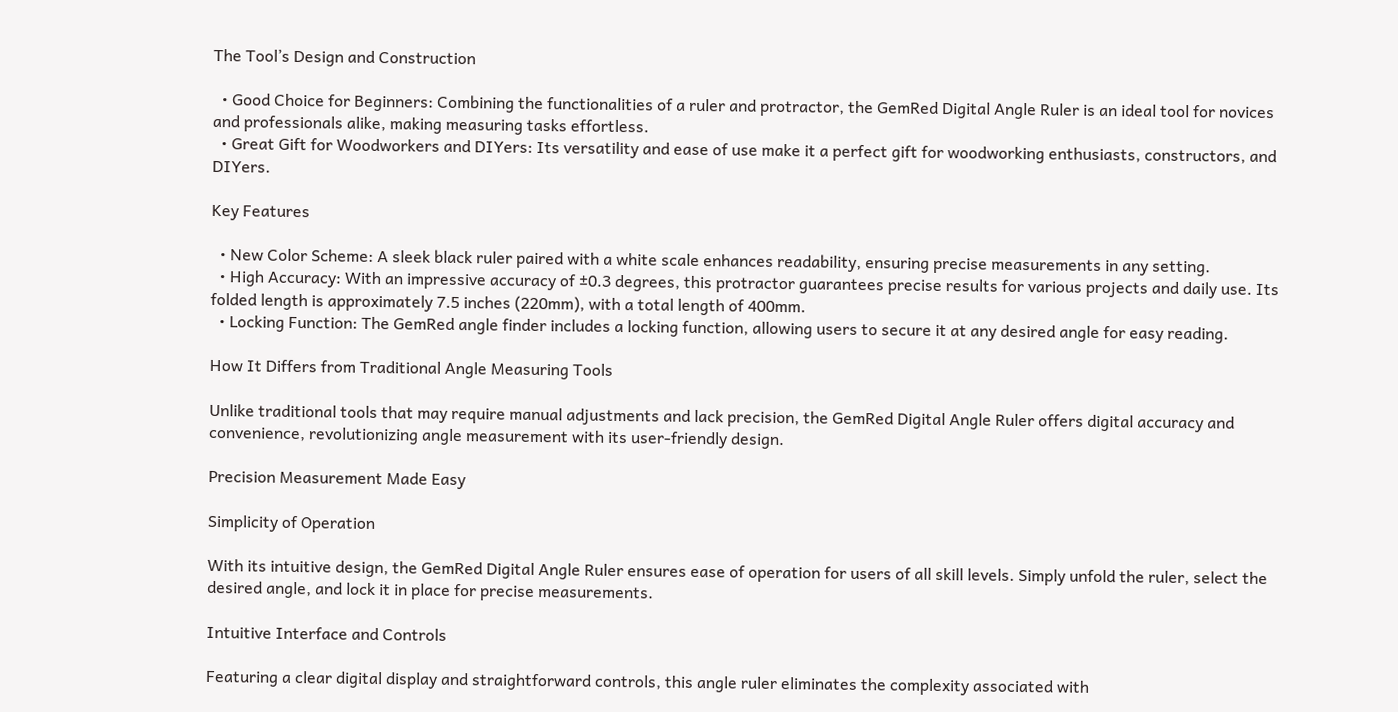The Tool’s Design and Construction

  • Good Choice for Beginners: Combining the functionalities of a ruler and protractor, the GemRed Digital Angle Ruler is an ideal tool for novices and professionals alike, making measuring tasks effortless.
  • Great Gift for Woodworkers and DIYers: Its versatility and ease of use make it a perfect gift for woodworking enthusiasts, constructors, and DIYers.

Key Features

  • New Color Scheme: A sleek black ruler paired with a white scale enhances readability, ensuring precise measurements in any setting.
  • High Accuracy: With an impressive accuracy of ±0.3 degrees, this protractor guarantees precise results for various projects and daily use. Its folded length is approximately 7.5 inches (220mm), with a total length of 400mm.
  • Locking Function: The GemRed angle finder includes a locking function, allowing users to secure it at any desired angle for easy reading.

How It Differs from Traditional Angle Measuring Tools

Unlike traditional tools that may require manual adjustments and lack precision, the GemRed Digital Angle Ruler offers digital accuracy and convenience, revolutionizing angle measurement with its user-friendly design.

Precision Measurement Made Easy

Simplicity of Operation

With its intuitive design, the GemRed Digital Angle Ruler ensures ease of operation for users of all skill levels. Simply unfold the ruler, select the desired angle, and lock it in place for precise measurements.

Intuitive Interface and Controls

Featuring a clear digital display and straightforward controls, this angle ruler eliminates the complexity associated with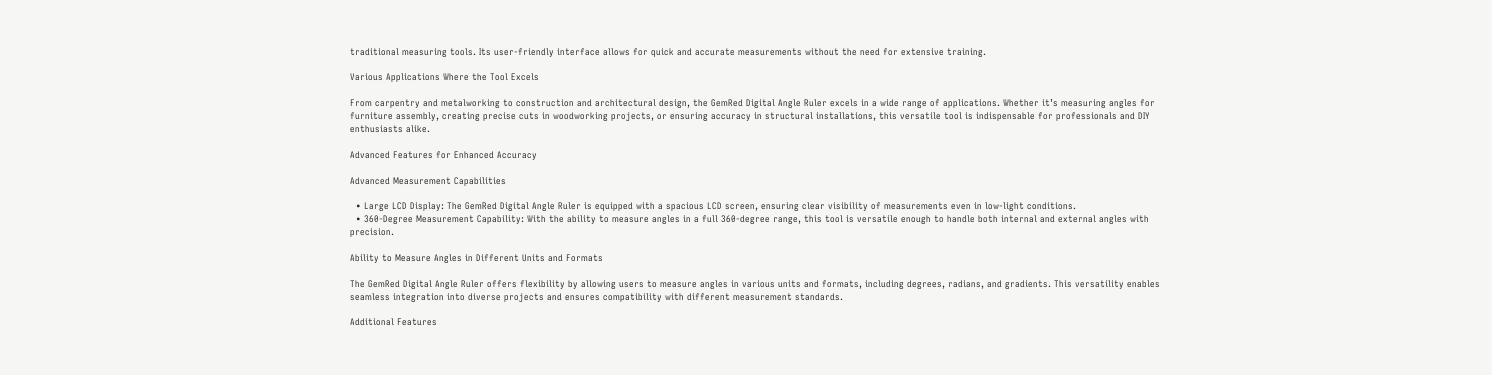traditional measuring tools. Its user-friendly interface allows for quick and accurate measurements without the need for extensive training.

Various Applications Where the Tool Excels

From carpentry and metalworking to construction and architectural design, the GemRed Digital Angle Ruler excels in a wide range of applications. Whether it’s measuring angles for furniture assembly, creating precise cuts in woodworking projects, or ensuring accuracy in structural installations, this versatile tool is indispensable for professionals and DIY enthusiasts alike.

Advanced Features for Enhanced Accuracy

Advanced Measurement Capabilities

  • Large LCD Display: The GemRed Digital Angle Ruler is equipped with a spacious LCD screen, ensuring clear visibility of measurements even in low-light conditions.
  • 360-Degree Measurement Capability: With the ability to measure angles in a full 360-degree range, this tool is versatile enough to handle both internal and external angles with precision.

Ability to Measure Angles in Different Units and Formats

The GemRed Digital Angle Ruler offers flexibility by allowing users to measure angles in various units and formats, including degrees, radians, and gradients. This versatility enables seamless integration into diverse projects and ensures compatibility with different measurement standards.

Additional Features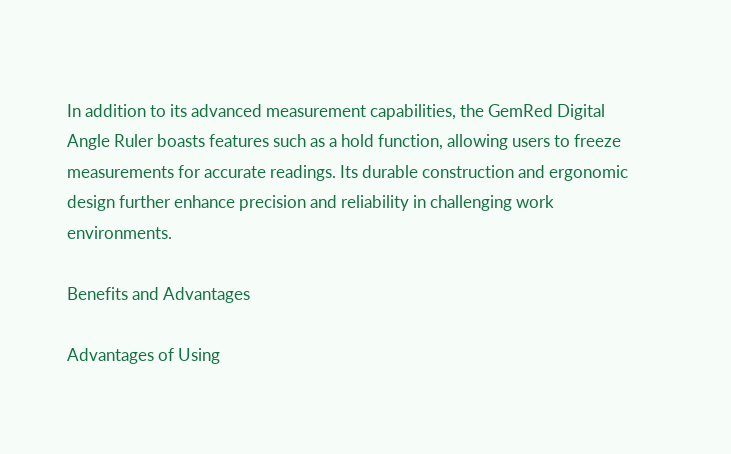In addition to its advanced measurement capabilities, the GemRed Digital Angle Ruler boasts features such as a hold function, allowing users to freeze measurements for accurate readings. Its durable construction and ergonomic design further enhance precision and reliability in challenging work environments.

Benefits and Advantages

Advantages of Using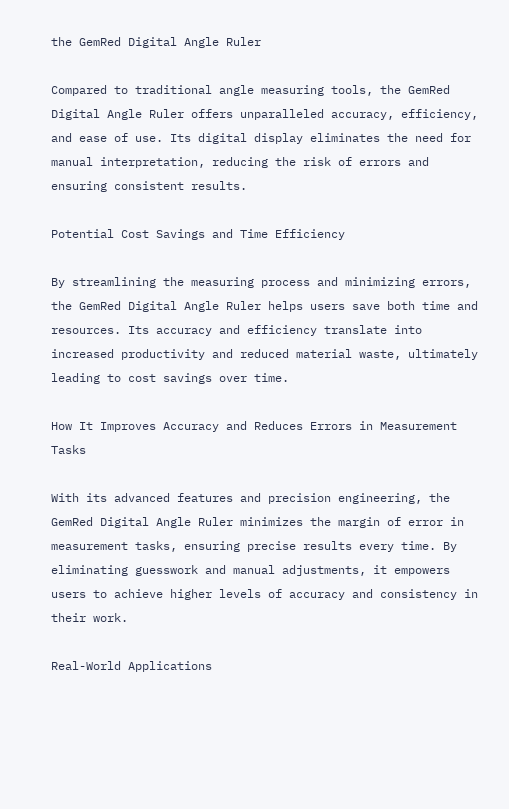the GemRed Digital Angle Ruler

Compared to traditional angle measuring tools, the GemRed Digital Angle Ruler offers unparalleled accuracy, efficiency, and ease of use. Its digital display eliminates the need for manual interpretation, reducing the risk of errors and ensuring consistent results.

Potential Cost Savings and Time Efficiency

By streamlining the measuring process and minimizing errors, the GemRed Digital Angle Ruler helps users save both time and resources. Its accuracy and efficiency translate into increased productivity and reduced material waste, ultimately leading to cost savings over time.

How It Improves Accuracy and Reduces Errors in Measurement Tasks

With its advanced features and precision engineering, the GemRed Digital Angle Ruler minimizes the margin of error in measurement tasks, ensuring precise results every time. By eliminating guesswork and manual adjustments, it empowers users to achieve higher levels of accuracy and consistency in their work.

Real-World Applications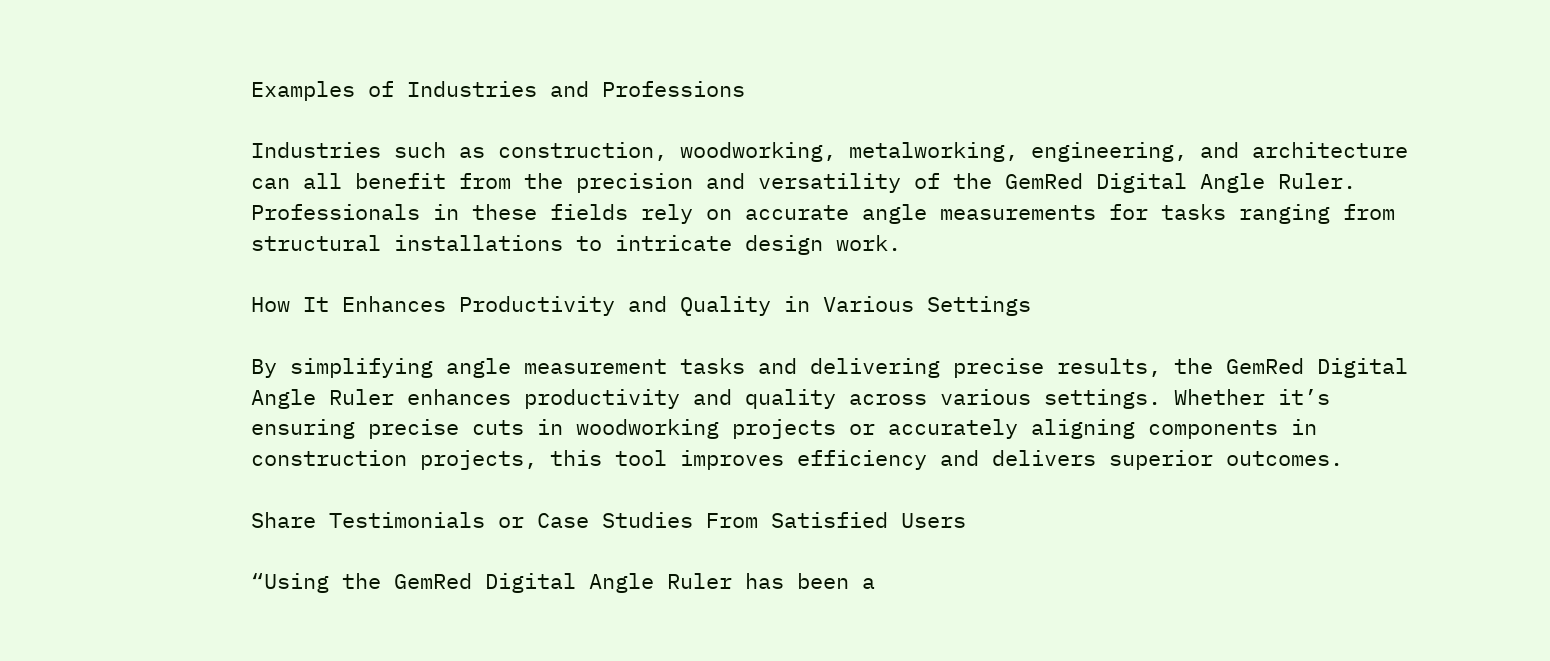Examples of Industries and Professions

Industries such as construction, woodworking, metalworking, engineering, and architecture can all benefit from the precision and versatility of the GemRed Digital Angle Ruler. Professionals in these fields rely on accurate angle measurements for tasks ranging from structural installations to intricate design work.

How It Enhances Productivity and Quality in Various Settings

By simplifying angle measurement tasks and delivering precise results, the GemRed Digital Angle Ruler enhances productivity and quality across various settings. Whether it’s ensuring precise cuts in woodworking projects or accurately aligning components in construction projects, this tool improves efficiency and delivers superior outcomes.

Share Testimonials or Case Studies From Satisfied Users

“Using the GemRed Digital Angle Ruler has been a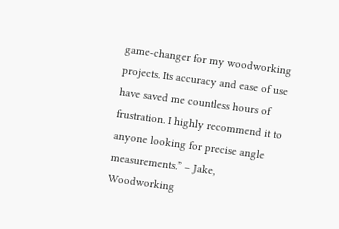game-changer for my woodworking projects. Its accuracy and ease of use have saved me countless hours of frustration. I highly recommend it to anyone looking for precise angle measurements.” – Jake, Woodworking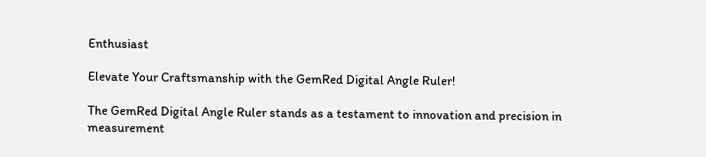Enthusiast

Elevate Your Craftsmanship with the GemRed Digital Angle Ruler!

The GemRed Digital Angle Ruler stands as a testament to innovation and precision in measurement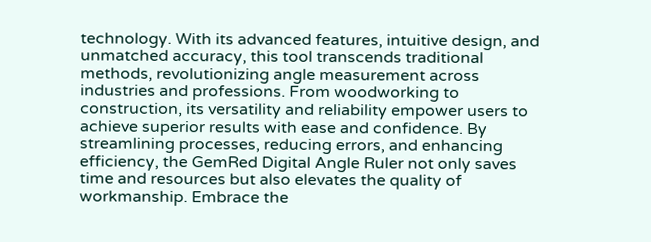technology. With its advanced features, intuitive design, and unmatched accuracy, this tool transcends traditional methods, revolutionizing angle measurement across industries and professions. From woodworking to construction, its versatility and reliability empower users to achieve superior results with ease and confidence. By streamlining processes, reducing errors, and enhancing efficiency, the GemRed Digital Angle Ruler not only saves time and resources but also elevates the quality of workmanship. Embrace the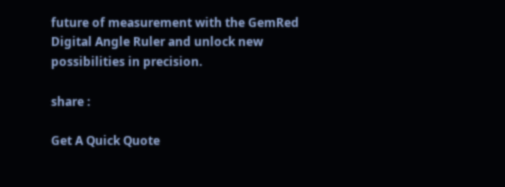future of measurement with the GemRed Digital Angle Ruler and unlock new possibilities in precision.

share :

Get A Quick Quote